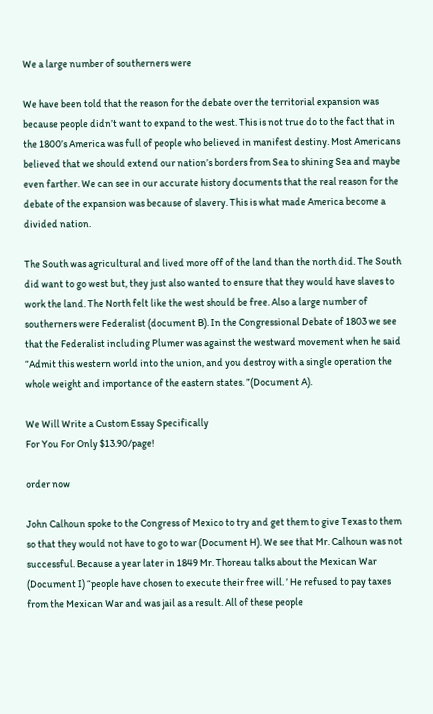We a large number of southerners were

We have been told that the reason for the debate over the territorial expansion was because people didn’t want to expand to the west. This is not true do to the fact that in the 1800’s America was full of people who believed in manifest destiny. Most Americans believed that we should extend our nation’s borders from Sea to shining Sea and maybe even farther. We can see in our accurate history documents that the real reason for the debate of the expansion was because of slavery. This is what made America become a divided nation.

The South was agricultural and lived more off of the land than the north did. The South did want to go west but, they just also wanted to ensure that they would have slaves to work the land. The North felt like the west should be free. Also a large number of southerners were Federalist (document B). In the Congressional Debate of 1803 we see that the Federalist including Plumer was against the westward movement when he said “Admit this western world into the union, and you destroy with a single operation the whole weight and importance of the eastern states. ”(Document A).

We Will Write a Custom Essay Specifically
For You For Only $13.90/page!

order now

John Calhoun spoke to the Congress of Mexico to try and get them to give Texas to them so that they would not have to go to war (Document H). We see that Mr. Calhoun was not successful. Because a year later in 1849 Mr. Thoreau talks about the Mexican War (Document I) “people have chosen to execute their free will. ’ He refused to pay taxes from the Mexican War and was jail as a result. All of these people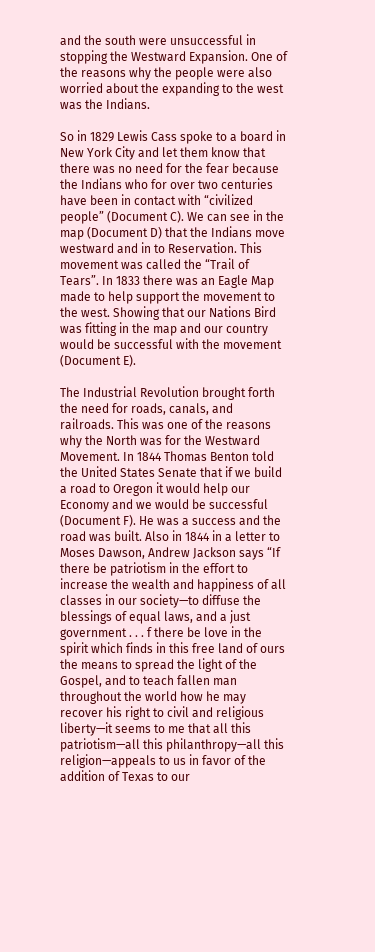and the south were unsuccessful in stopping the Westward Expansion. One of the reasons why the people were also worried about the expanding to the west was the Indians.

So in 1829 Lewis Cass spoke to a board in New York City and let them know that there was no need for the fear because the Indians who for over two centuries have been in contact with “civilized people” (Document C). We can see in the map (Document D) that the Indians move westward and in to Reservation. This movement was called the “Trail of Tears”. In 1833 there was an Eagle Map made to help support the movement to the west. Showing that our Nations Bird was fitting in the map and our country would be successful with the movement (Document E).

The Industrial Revolution brought forth the need for roads, canals, and railroads. This was one of the reasons why the North was for the Westward Movement. In 1844 Thomas Benton told the United States Senate that if we build a road to Oregon it would help our Economy and we would be successful (Document F). He was a success and the road was built. Also in 1844 in a letter to Moses Dawson, Andrew Jackson says “If there be patriotism in the effort to increase the wealth and happiness of all classes in our society—to diffuse the blessings of equal laws, and a just government . . . f there be love in the spirit which finds in this free land of ours the means to spread the light of the Gospel, and to teach fallen man throughout the world how he may recover his right to civil and religious liberty—it seems to me that all this patriotism—all this philanthropy—all this religion—appeals to us in favor of the addition of Texas to our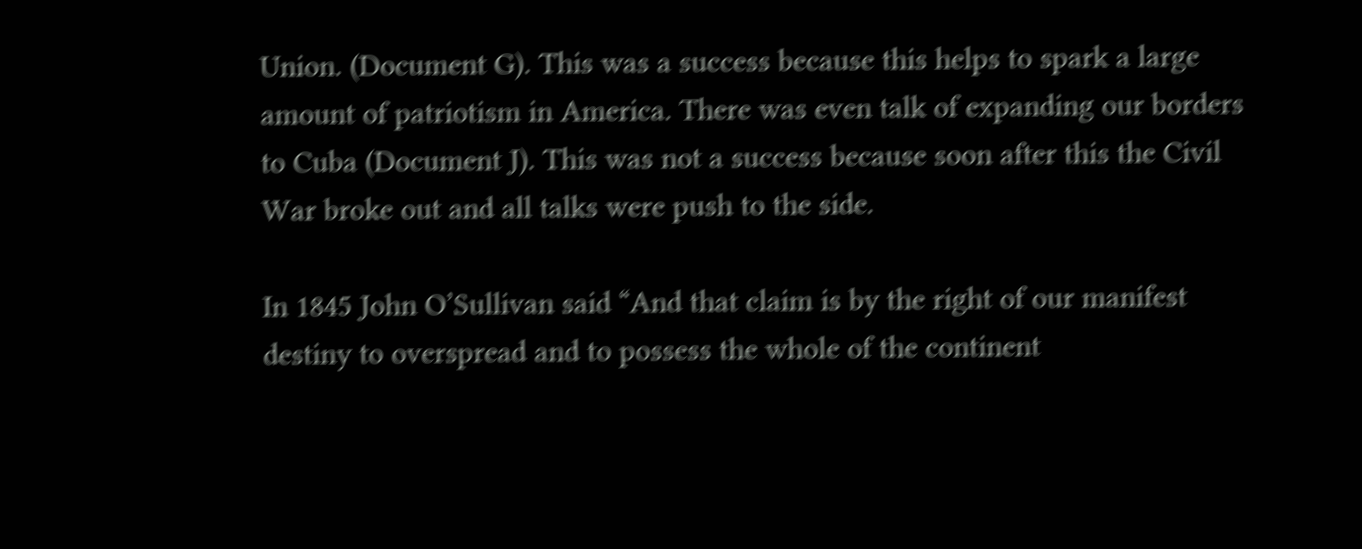Union. (Document G). This was a success because this helps to spark a large amount of patriotism in America. There was even talk of expanding our borders to Cuba (Document J). This was not a success because soon after this the Civil War broke out and all talks were push to the side.

In 1845 John O’Sullivan said “And that claim is by the right of our manifest destiny to overspread and to possess the whole of the continent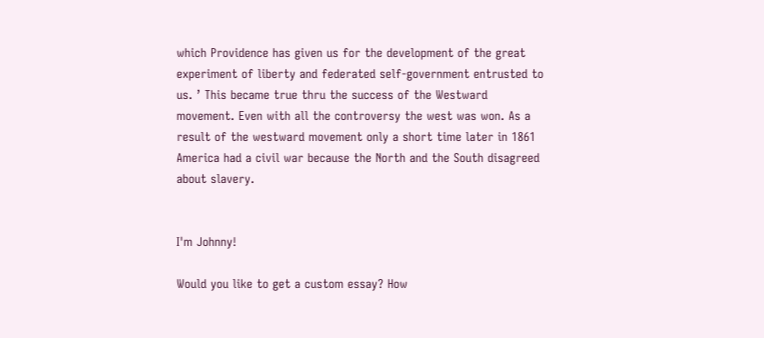which Providence has given us for the development of the great experiment of liberty and federated self-government entrusted to us. ’ This became true thru the success of the Westward movement. Even with all the controversy the west was won. As a result of the westward movement only a short time later in 1861 America had a civil war because the North and the South disagreed about slavery.


I'm Johnny!

Would you like to get a custom essay? How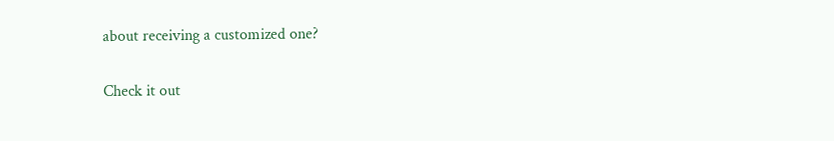about receiving a customized one?

Check it out